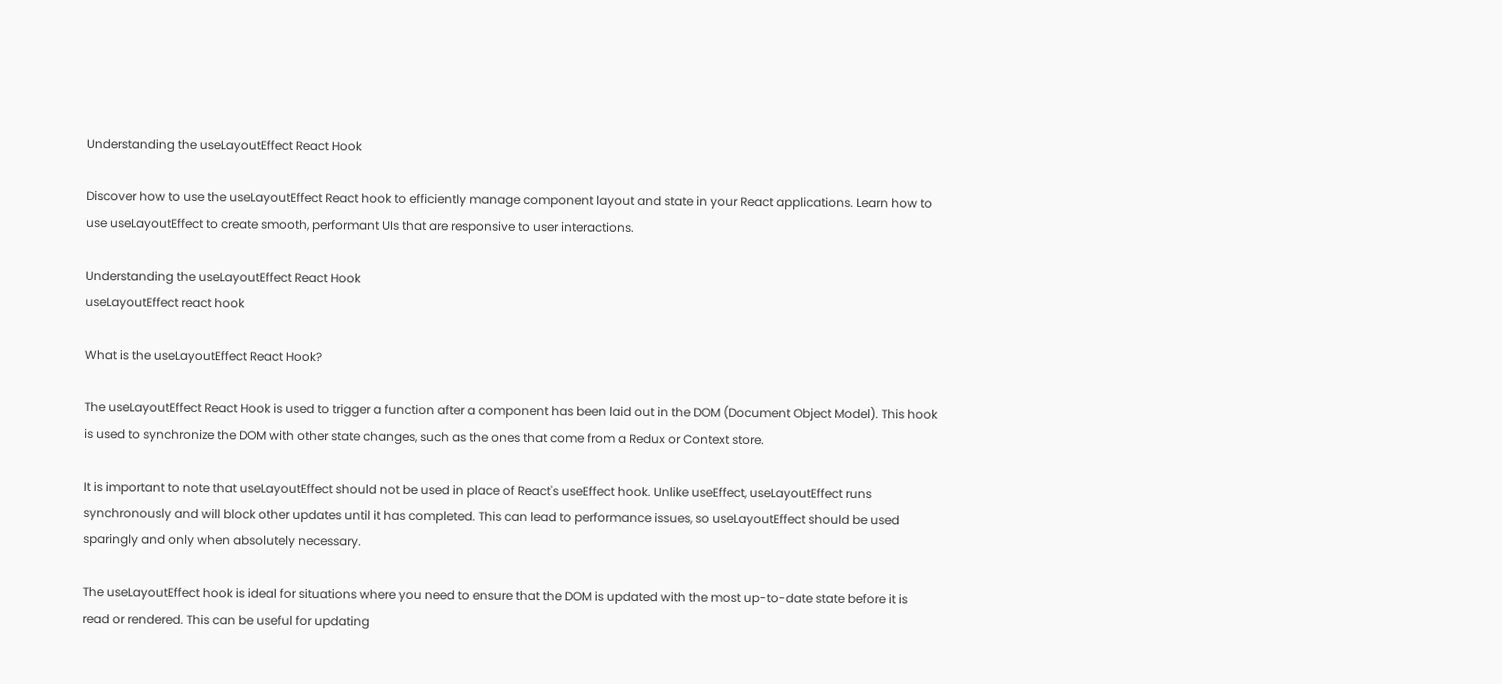Understanding the useLayoutEffect React Hook

Discover how to use the useLayoutEffect React hook to efficiently manage component layout and state in your React applications. Learn how to use useLayoutEffect to create smooth, performant UIs that are responsive to user interactions.

Understanding the useLayoutEffect React Hook
useLayoutEffect react hook

What is the useLayoutEffect React Hook?

The useLayoutEffect React Hook is used to trigger a function after a component has been laid out in the DOM (Document Object Model). This hook is used to synchronize the DOM with other state changes, such as the ones that come from a Redux or Context store.

It is important to note that useLayoutEffect should not be used in place of React's useEffect hook. Unlike useEffect, useLayoutEffect runs synchronously and will block other updates until it has completed. This can lead to performance issues, so useLayoutEffect should be used sparingly and only when absolutely necessary.

The useLayoutEffect hook is ideal for situations where you need to ensure that the DOM is updated with the most up-to-date state before it is read or rendered. This can be useful for updating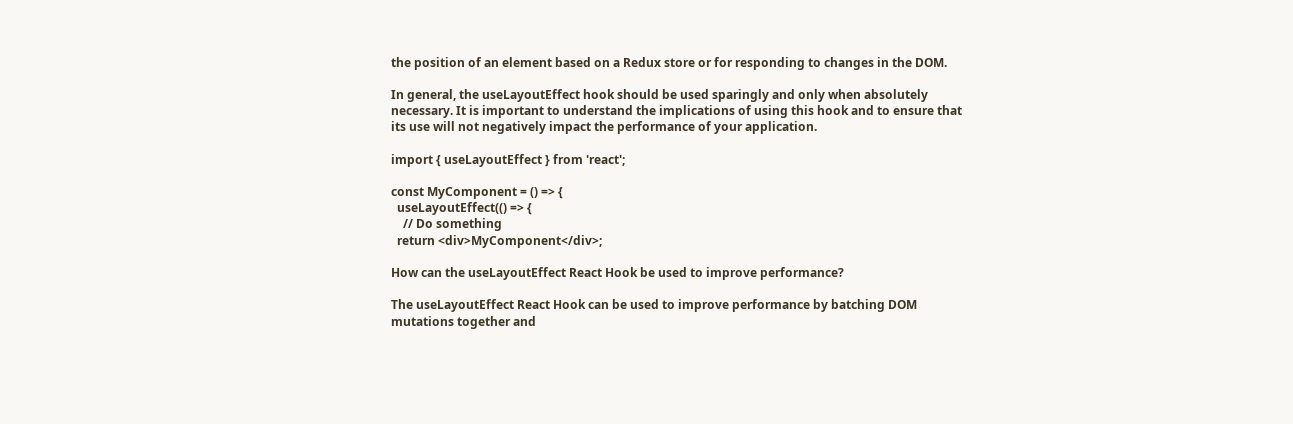the position of an element based on a Redux store or for responding to changes in the DOM.

In general, the useLayoutEffect hook should be used sparingly and only when absolutely necessary. It is important to understand the implications of using this hook and to ensure that its use will not negatively impact the performance of your application.

import { useLayoutEffect } from 'react';

const MyComponent = () => {
  useLayoutEffect(() => {
    // Do something
  return <div>MyComponent</div>;

How can the useLayoutEffect React Hook be used to improve performance?

The useLayoutEffect React Hook can be used to improve performance by batching DOM mutations together and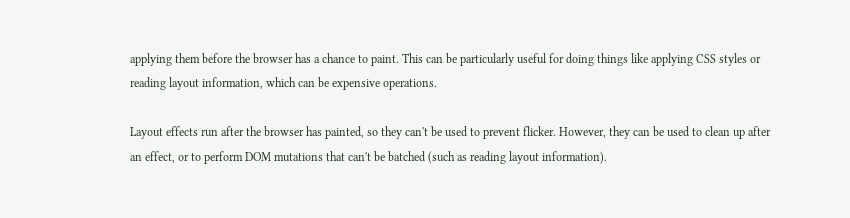applying them before the browser has a chance to paint. This can be particularly useful for doing things like applying CSS styles or reading layout information, which can be expensive operations.

Layout effects run after the browser has painted, so they can't be used to prevent flicker. However, they can be used to clean up after an effect, or to perform DOM mutations that can't be batched (such as reading layout information).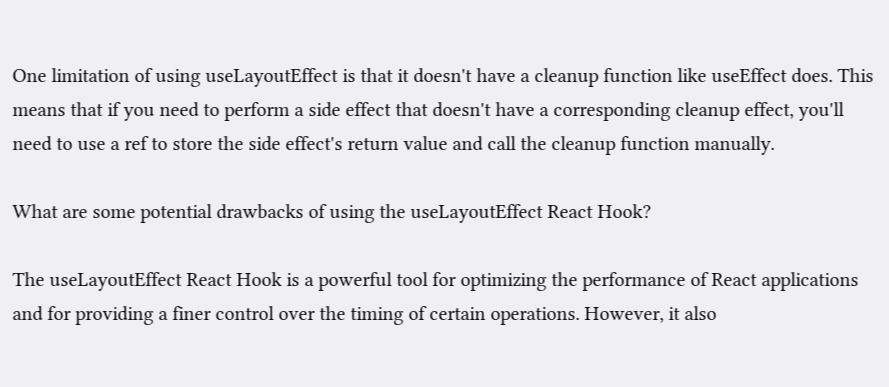One limitation of using useLayoutEffect is that it doesn't have a cleanup function like useEffect does. This means that if you need to perform a side effect that doesn't have a corresponding cleanup effect, you'll need to use a ref to store the side effect's return value and call the cleanup function manually.

What are some potential drawbacks of using the useLayoutEffect React Hook?

The useLayoutEffect React Hook is a powerful tool for optimizing the performance of React applications and for providing a finer control over the timing of certain operations. However, it also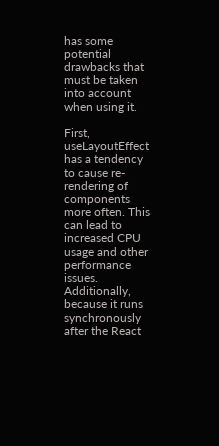has some potential drawbacks that must be taken into account when using it.

First, useLayoutEffect has a tendency to cause re-rendering of components more often. This can lead to increased CPU usage and other performance issues. Additionally, because it runs synchronously after the React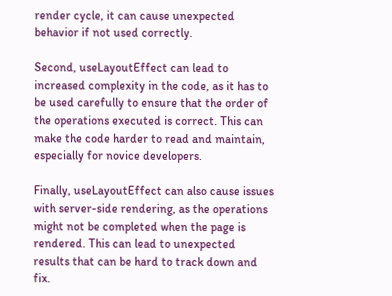render cycle, it can cause unexpected behavior if not used correctly.

Second, useLayoutEffect can lead to increased complexity in the code, as it has to be used carefully to ensure that the order of the operations executed is correct. This can make the code harder to read and maintain, especially for novice developers.

Finally, useLayoutEffect can also cause issues with server-side rendering, as the operations might not be completed when the page is rendered. This can lead to unexpected results that can be hard to track down and fix.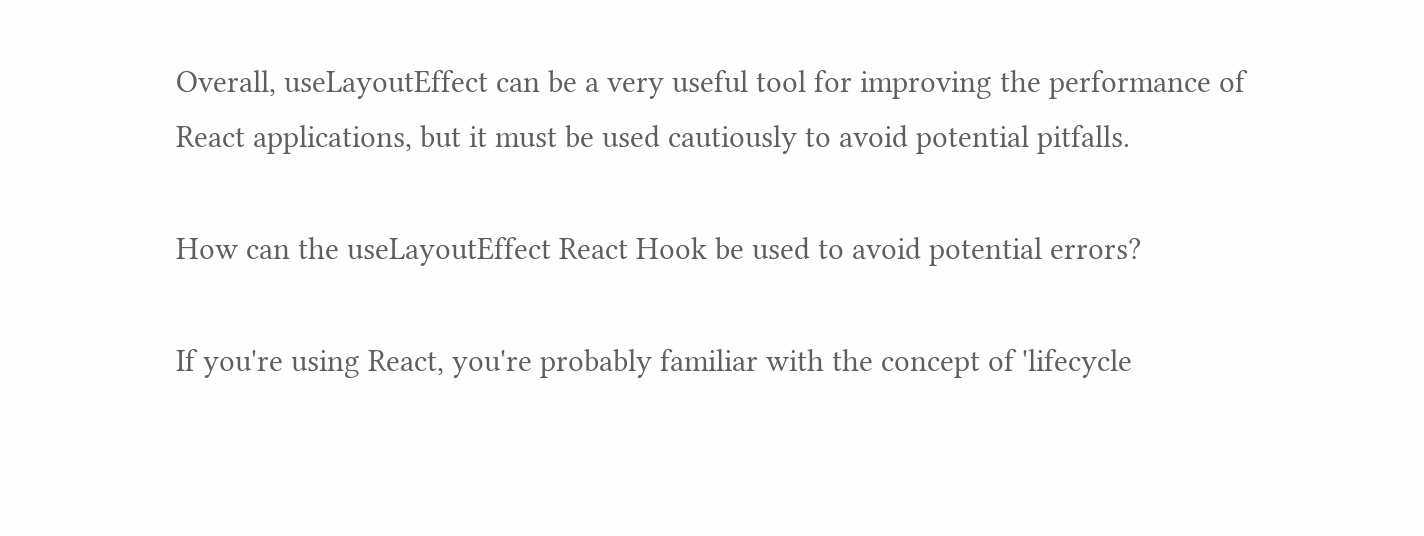Overall, useLayoutEffect can be a very useful tool for improving the performance of React applications, but it must be used cautiously to avoid potential pitfalls.

How can the useLayoutEffect React Hook be used to avoid potential errors?

If you're using React, you're probably familiar with the concept of 'lifecycle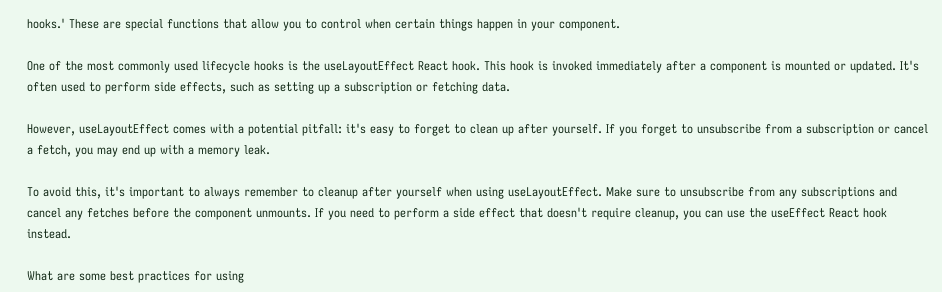hooks.' These are special functions that allow you to control when certain things happen in your component.

One of the most commonly used lifecycle hooks is the useLayoutEffect React hook. This hook is invoked immediately after a component is mounted or updated. It's often used to perform side effects, such as setting up a subscription or fetching data.

However, useLayoutEffect comes with a potential pitfall: it's easy to forget to clean up after yourself. If you forget to unsubscribe from a subscription or cancel a fetch, you may end up with a memory leak.

To avoid this, it's important to always remember to cleanup after yourself when using useLayoutEffect. Make sure to unsubscribe from any subscriptions and cancel any fetches before the component unmounts. If you need to perform a side effect that doesn't require cleanup, you can use the useEffect React hook instead.

What are some best practices for using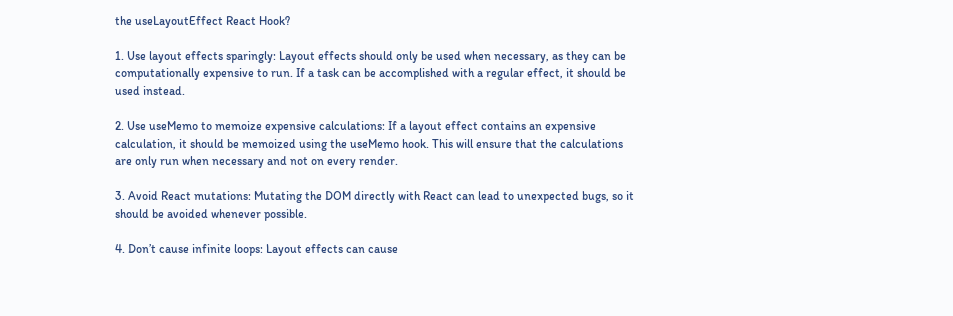the useLayoutEffect React Hook?

1. Use layout effects sparingly: Layout effects should only be used when necessary, as they can be computationally expensive to run. If a task can be accomplished with a regular effect, it should be used instead.

2. Use useMemo to memoize expensive calculations: If a layout effect contains an expensive calculation, it should be memoized using the useMemo hook. This will ensure that the calculations are only run when necessary and not on every render.

3. Avoid React mutations: Mutating the DOM directly with React can lead to unexpected bugs, so it should be avoided whenever possible.

4. Don’t cause infinite loops: Layout effects can cause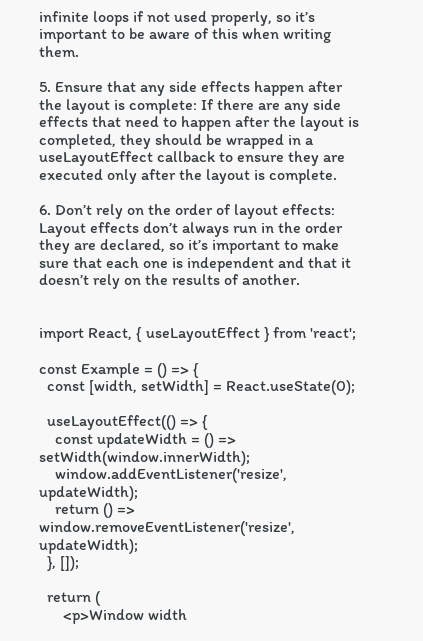infinite loops if not used properly, so it’s important to be aware of this when writing them.

5. Ensure that any side effects happen after the layout is complete: If there are any side effects that need to happen after the layout is completed, they should be wrapped in a useLayoutEffect callback to ensure they are executed only after the layout is complete.

6. Don’t rely on the order of layout effects: Layout effects don’t always run in the order they are declared, so it’s important to make sure that each one is independent and that it doesn’t rely on the results of another.


import React, { useLayoutEffect } from 'react';

const Example = () => {
  const [width, setWidth] = React.useState(0);

  useLayoutEffect(() => {
    const updateWidth = () => setWidth(window.innerWidth);
    window.addEventListener('resize', updateWidth);
    return () => window.removeEventListener('resize', updateWidth);
  }, []);

  return (
      <p>Window width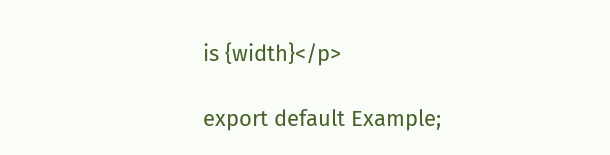is {width}</p>

export default Example;